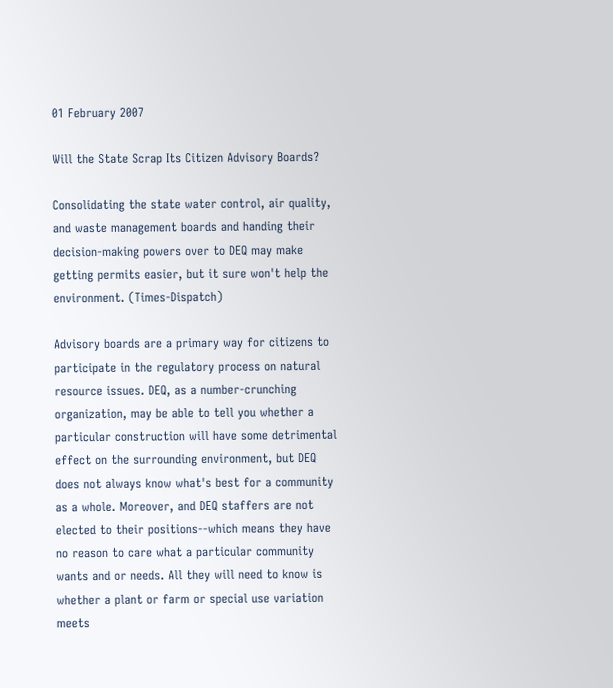01 February 2007

Will the State Scrap Its Citizen Advisory Boards?

Consolidating the state water control, air quality, and waste management boards and handing their decision-making powers over to DEQ may make getting permits easier, but it sure won't help the environment. (Times-Dispatch)

Advisory boards are a primary way for citizens to participate in the regulatory process on natural resource issues. DEQ, as a number-crunching organization, may be able to tell you whether a particular construction will have some detrimental effect on the surrounding environment, but DEQ does not always know what's best for a community as a whole. Moreover, and DEQ staffers are not elected to their positions--which means they have no reason to care what a particular community wants and or needs. All they will need to know is whether a plant or farm or special use variation meets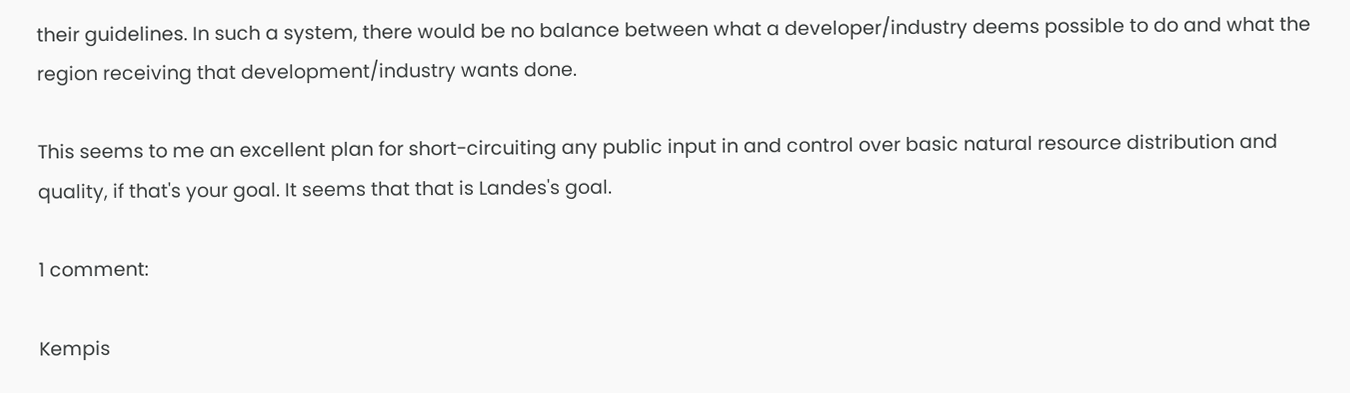their guidelines. In such a system, there would be no balance between what a developer/industry deems possible to do and what the region receiving that development/industry wants done.

This seems to me an excellent plan for short-circuiting any public input in and control over basic natural resource distribution and quality, if that's your goal. It seems that that is Landes's goal.

1 comment:

Kempis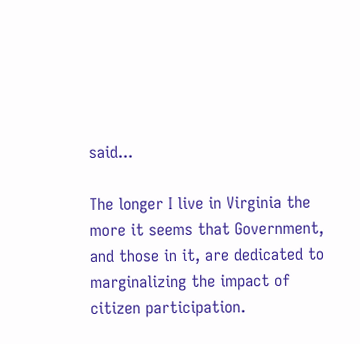said...

The longer I live in Virginia the more it seems that Government, and those in it, are dedicated to marginalizing the impact of citizen participation.